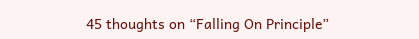45 thoughts on “Falling On Principle”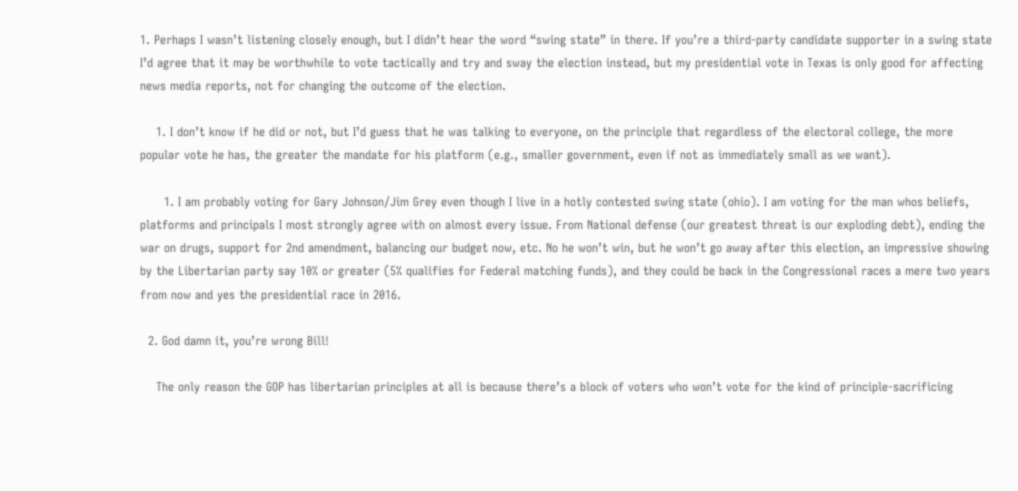1. Perhaps I wasn’t listening closely enough, but I didn’t hear the word “swing state” in there. If you’re a third-party candidate supporter in a swing state I’d agree that it may be worthwhile to vote tactically and try and sway the election instead, but my presidential vote in Texas is only good for affecting news media reports, not for changing the outcome of the election.

    1. I don’t know if he did or not, but I’d guess that he was talking to everyone, on the principle that regardless of the electoral college, the more popular vote he has, the greater the mandate for his platform (e.g., smaller government, even if not as immediately small as we want).

      1. I am probably voting for Gary Johnson/Jim Grey even though I live in a hotly contested swing state (ohio). I am voting for the man whos beliefs, platforms and principals I most strongly agree with on almost every issue. From National defense (our greatest threat is our exploding debt), ending the war on drugs, support for 2nd amendment, balancing our budget now, etc. No he won’t win, but he won’t go away after this election, an impressive showing by the Libertarian party say 10% or greater (5% qualifies for Federal matching funds), and they could be back in the Congressional races a mere two years from now and yes the presidential race in 2016.

  2. God damn it, you’re wrong Bill!

    The only reason the GOP has libertarian principles at all is because there’s a block of voters who won’t vote for the kind of principle-sacrificing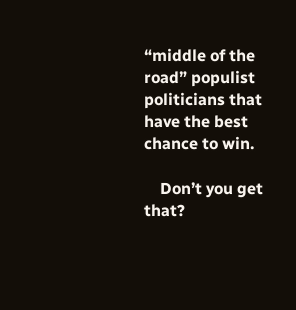“middle of the road” populist politicians that have the best chance to win.

    Don’t you get that?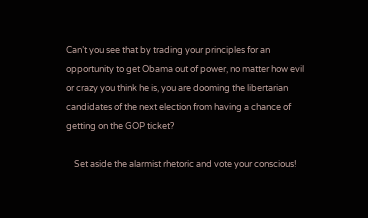Can’t you see that by trading your principles for an opportunity to get Obama out of power, no matter how evil or crazy you think he is, you are dooming the libertarian candidates of the next election from having a chance of getting on the GOP ticket?

    Set aside the alarmist rhetoric and vote your conscious!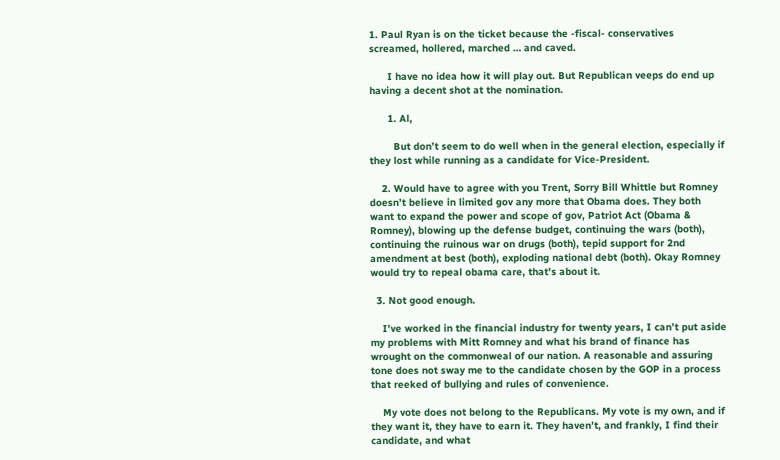1. Paul Ryan is on the ticket because the -fiscal- conservatives screamed, hollered, marched … and caved.

      I have no idea how it will play out. But Republican veeps do end up having a decent shot at the nomination.

      1. Al,

        But don’t seem to do well when in the general election, especially if they lost while running as a candidate for Vice-President.

    2. Would have to agree with you Trent, Sorry Bill Whittle but Romney doesn’t believe in limited gov any more that Obama does. They both want to expand the power and scope of gov, Patriot Act (Obama & Romney), blowing up the defense budget, continuing the wars (both), continuing the ruinous war on drugs (both), tepid support for 2nd amendment at best (both), exploding national debt (both). Okay Romney would try to repeal obama care, that’s about it.

  3. Not good enough.

    I’ve worked in the financial industry for twenty years, I can’t put aside my problems with Mitt Romney and what his brand of finance has wrought on the commonweal of our nation. A reasonable and assuring tone does not sway me to the candidate chosen by the GOP in a process that reeked of bullying and rules of convenience.

    My vote does not belong to the Republicans. My vote is my own, and if they want it, they have to earn it. They haven’t, and frankly, I find their candidate, and what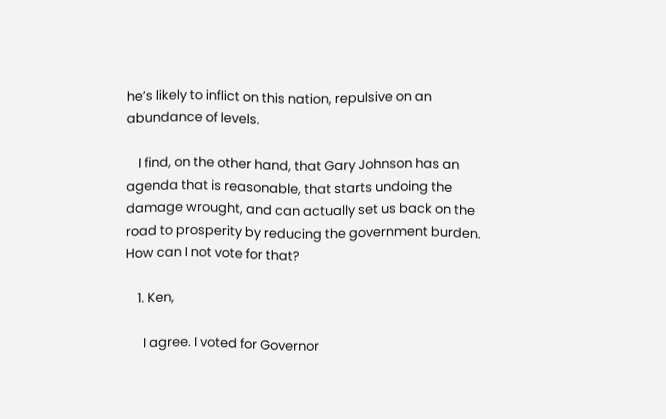he’s likely to inflict on this nation, repulsive on an abundance of levels.

    I find, on the other hand, that Gary Johnson has an agenda that is reasonable, that starts undoing the damage wrought, and can actually set us back on the road to prosperity by reducing the government burden. How can I not vote for that?

    1. Ken,

      I agree. I voted for Governor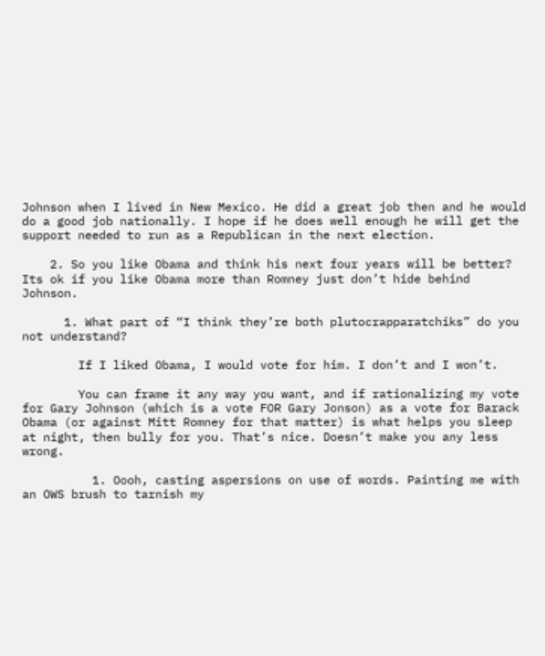Johnson when I lived in New Mexico. He did a great job then and he would do a good job nationally. I hope if he does well enough he will get the support needed to run as a Republican in the next election.

    2. So you like Obama and think his next four years will be better? Its ok if you like Obama more than Romney just don’t hide behind Johnson.

      1. What part of “I think they’re both plutocrapparatchiks” do you not understand?

        If I liked Obama, I would vote for him. I don’t and I won’t.

        You can frame it any way you want, and if rationalizing my vote for Gary Johnson (which is a vote FOR Gary Jonson) as a vote for Barack Obama (or against Mitt Romney for that matter) is what helps you sleep at night, then bully for you. That’s nice. Doesn’t make you any less wrong.

          1. Oooh, casting aspersions on use of words. Painting me with an OWS brush to tarnish my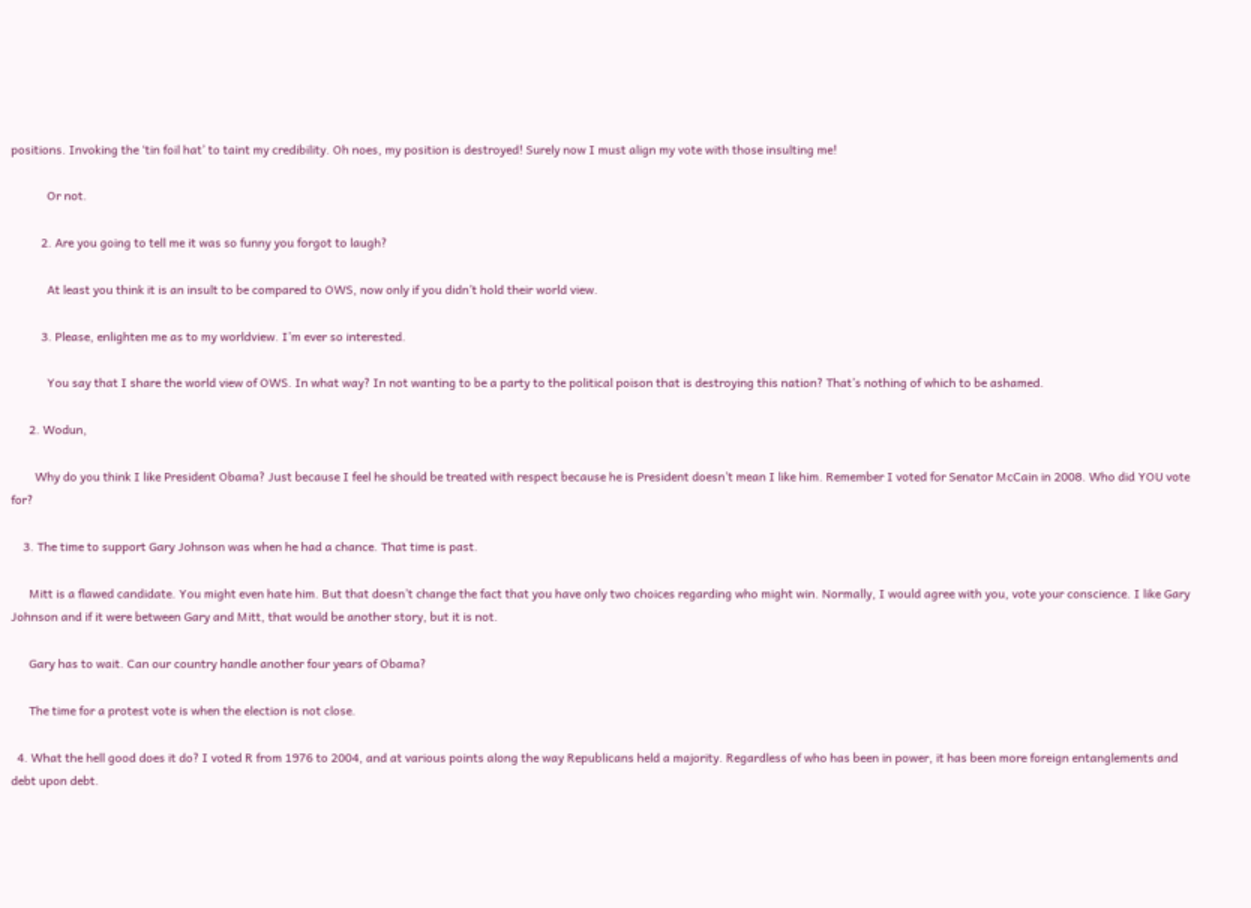positions. Invoking the ‘tin foil hat’ to taint my credibility. Oh noes, my position is destroyed! Surely now I must align my vote with those insulting me!

            Or not.

          2. Are you going to tell me it was so funny you forgot to laugh?

            At least you think it is an insult to be compared to OWS, now only if you didn’t hold their world view.

          3. Please, enlighten me as to my worldview. I’m ever so interested.

            You say that I share the world view of OWS. In what way? In not wanting to be a party to the political poison that is destroying this nation? That’s nothing of which to be ashamed.

      2. Wodun,

        Why do you think I like President Obama? Just because I feel he should be treated with respect because he is President doesn’t mean I like him. Remember I voted for Senator McCain in 2008. Who did YOU vote for?

    3. The time to support Gary Johnson was when he had a chance. That time is past.

      Mitt is a flawed candidate. You might even hate him. But that doesn’t change the fact that you have only two choices regarding who might win. Normally, I would agree with you, vote your conscience. I like Gary Johnson and if it were between Gary and Mitt, that would be another story, but it is not.

      Gary has to wait. Can our country handle another four years of Obama?

      The time for a protest vote is when the election is not close.

  4. What the hell good does it do? I voted R from 1976 to 2004, and at various points along the way Republicans held a majority. Regardless of who has been in power, it has been more foreign entanglements and debt upon debt.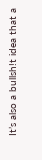It’s also a bullsh!t idea that a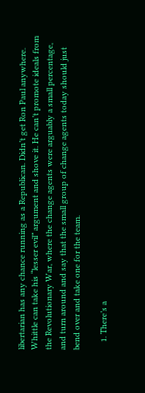libertarian has any chance running as a Republican. Didn’t get Ron Paul anywhere. Whittle can take his “lesser evil” argument and shove it. He can’t promote ideals from the Revolutionary War, where the change agents were arguably a small percentage, and turn around and say that the small group of change agents today should just bend over and take one for the team.

    1. There’s a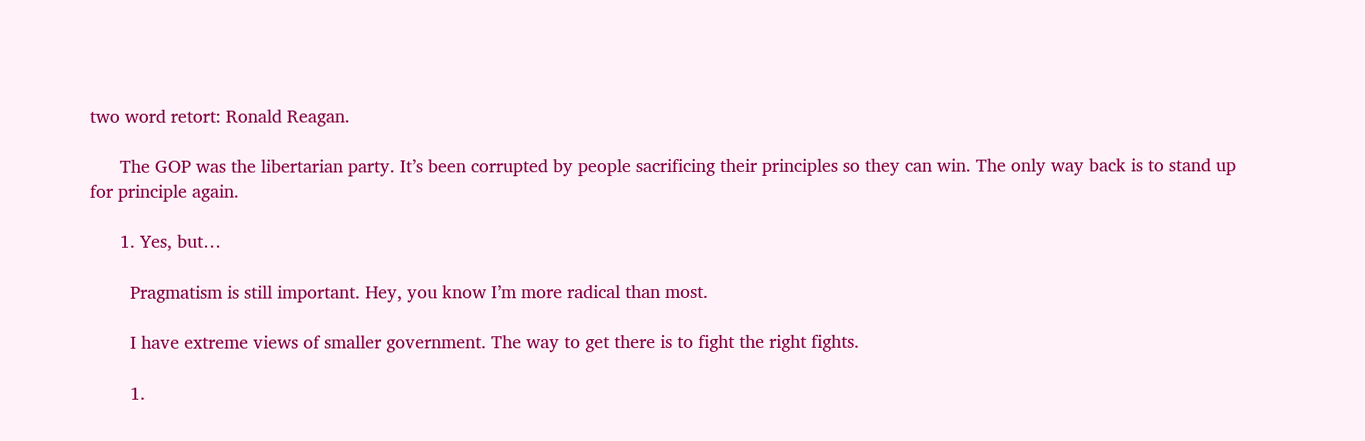two word retort: Ronald Reagan.

      The GOP was the libertarian party. It’s been corrupted by people sacrificing their principles so they can win. The only way back is to stand up for principle again.

      1. Yes, but…

        Pragmatism is still important. Hey, you know I’m more radical than most.

        I have extreme views of smaller government. The way to get there is to fight the right fights.

        1.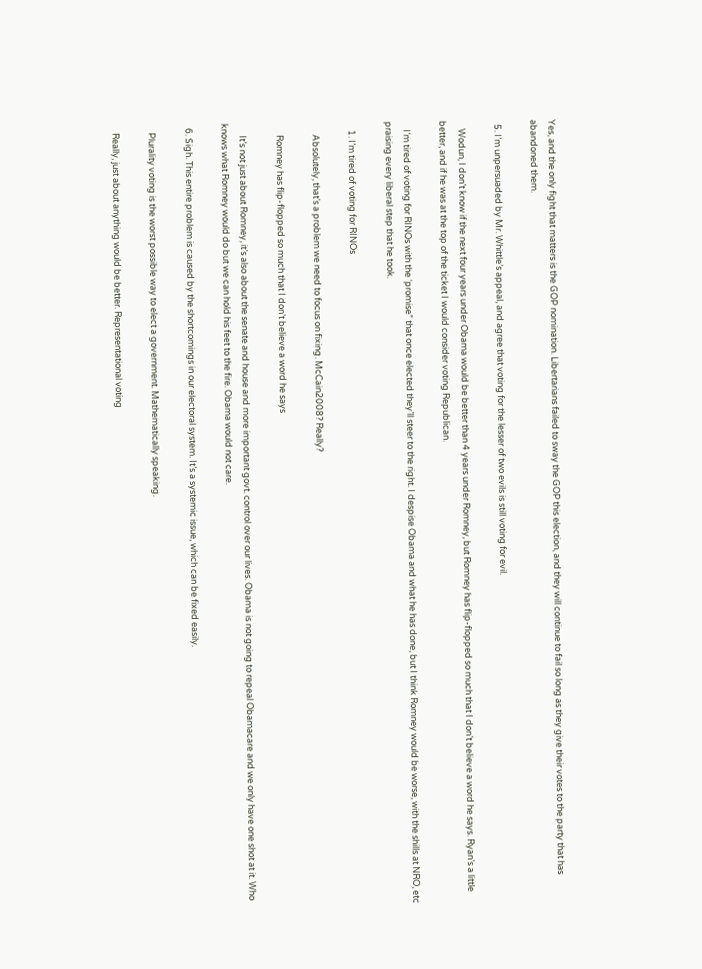Yes, and the only fight that matters is the GOP nomination. Libertarians failed to sway the GOP this election, and they will continue to fail so long as they give their votes to the party that has abandoned them.

  5. I’m unpersuaded by Mr. Whittle’s appeal, and agree that voting for the lesser of two evils is still voting for evil.

    Wodun, I don’t know if the next four years under Obama would be better than 4 years under Romney, but Romney has flip-flopped so much that I don’t believe a word he says. Ryan’s a little better, and if he was at the top of the ticket I would consider voting Republican.

    I’m tired of voting for RINOs with the ‘promise” that once elected they’ll steer to the right. I despise Obama and what he has done, but I think Romney would be worse, with the shills at NRO, etc praising every liberal step that he took.

    1. I’m tired of voting for RINOs

      Absolutely, that’s a problem we need to focus on fixing. McCain2008? Really?

      Romney has flip-flopped so much that I don’t believe a word he says

      It’s not just about Romney, it’s also about the senate and house and more important govt. control over our lives. Obama is not going to repeal Obamacare and we only have one shot at it. Who knows what Romney would do but we can hold his feet to the fire. Obama would not care.

  6. Sigh. This entire problem is caused by the shortcomings in our electoral system. It’s a systemic issue, which can be fixed easily.

    Plurality voting is the worst possible way to elect a government. Mathematically speaking.

    Really, just about anything would be better. Representational voting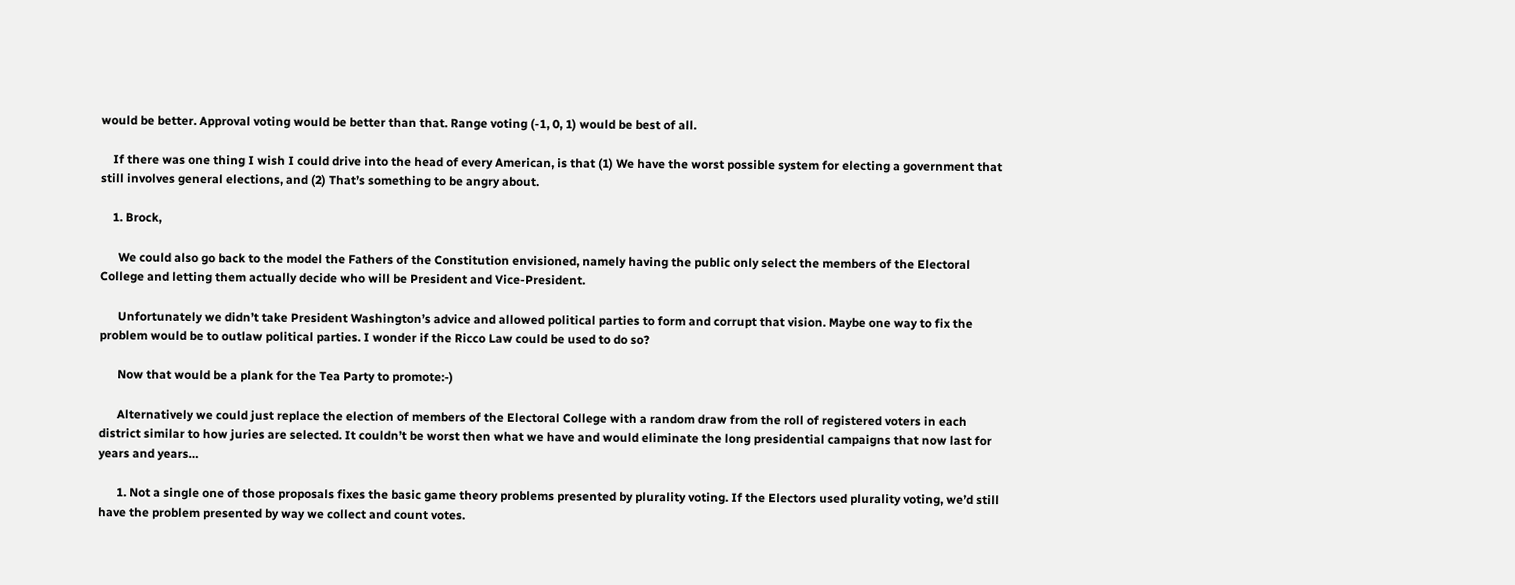would be better. Approval voting would be better than that. Range voting (-1, 0, 1) would be best of all.

    If there was one thing I wish I could drive into the head of every American, is that (1) We have the worst possible system for electing a government that still involves general elections, and (2) That’s something to be angry about.

    1. Brock,

      We could also go back to the model the Fathers of the Constitution envisioned, namely having the public only select the members of the Electoral College and letting them actually decide who will be President and Vice-President.

      Unfortunately we didn’t take President Washington’s advice and allowed political parties to form and corrupt that vision. Maybe one way to fix the problem would be to outlaw political parties. I wonder if the Ricco Law could be used to do so?

      Now that would be a plank for the Tea Party to promote:-)

      Alternatively we could just replace the election of members of the Electoral College with a random draw from the roll of registered voters in each district similar to how juries are selected. It couldn’t be worst then what we have and would eliminate the long presidential campaigns that now last for years and years…

      1. Not a single one of those proposals fixes the basic game theory problems presented by plurality voting. If the Electors used plurality voting, we’d still have the problem presented by way we collect and count votes.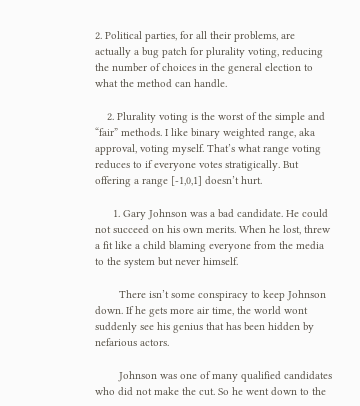2. Political parties, for all their problems, are actually a bug patch for plurality voting, reducing the number of choices in the general election to what the method can handle.

    2. Plurality voting is the worst of the simple and “fair” methods. I like binary weighted range, aka approval, voting myself. That’s what range voting reduces to if everyone votes stratigically. But offering a range [-1,0,1] doesn’t hurt.

      1. Gary Johnson was a bad candidate. He could not succeed on his own merits. When he lost, threw a fit like a child blaming everyone from the media to the system but never himself.

        There isn’t some conspiracy to keep Johnson down. If he gets more air time, the world wont suddenly see his genius that has been hidden by nefarious actors.

        Johnson was one of many qualified candidates who did not make the cut. So he went down to the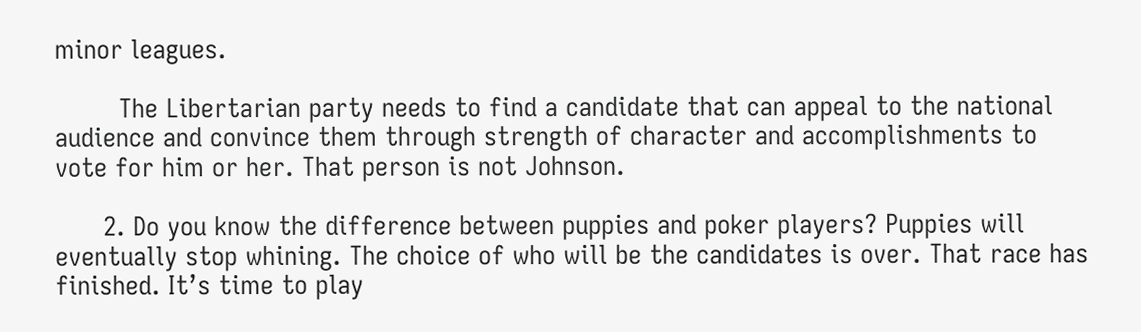minor leagues.

        The Libertarian party needs to find a candidate that can appeal to the national audience and convince them through strength of character and accomplishments to vote for him or her. That person is not Johnson.

      2. Do you know the difference between puppies and poker players? Puppies will eventually stop whining. The choice of who will be the candidates is over. That race has finished. It’s time to play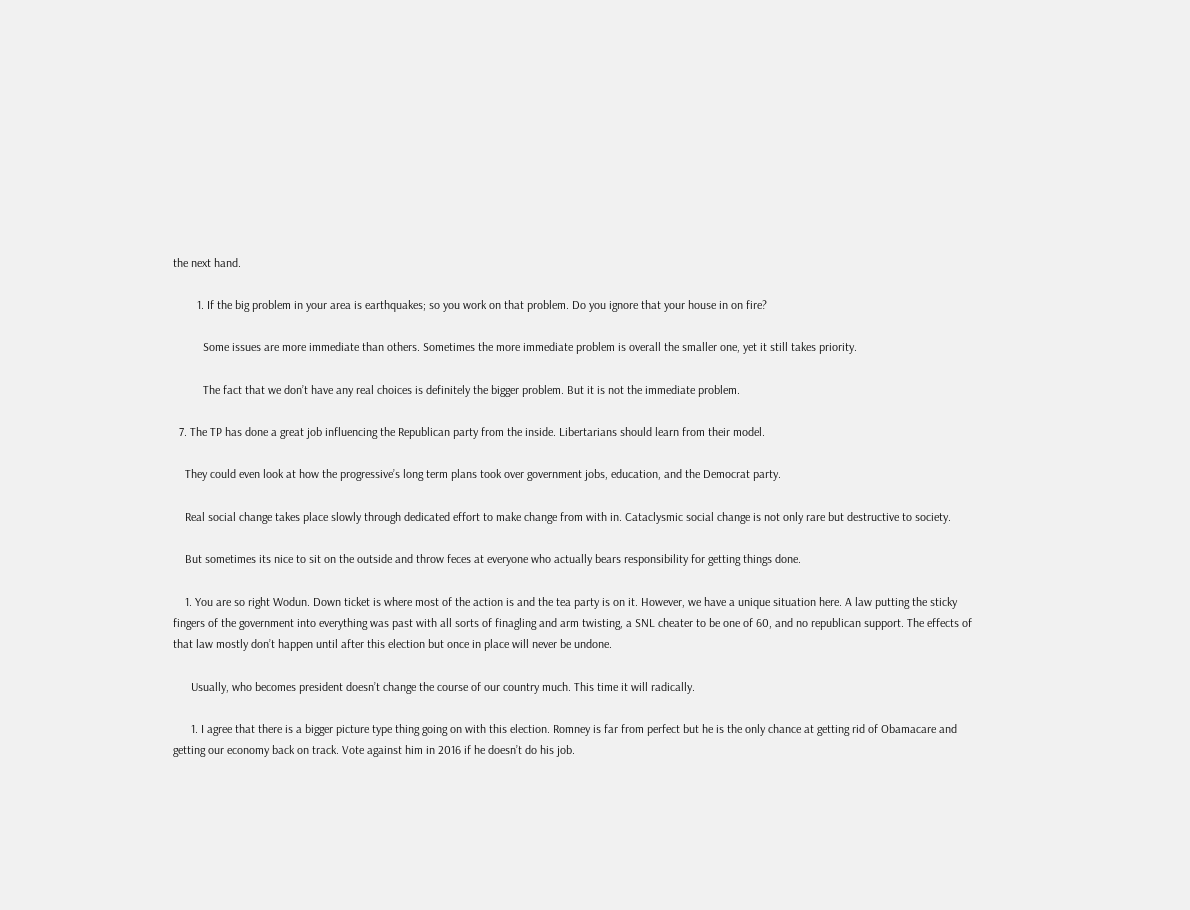the next hand.

        1. If the big problem in your area is earthquakes; so you work on that problem. Do you ignore that your house in on fire?

          Some issues are more immediate than others. Sometimes the more immediate problem is overall the smaller one, yet it still takes priority.

          The fact that we don’t have any real choices is definitely the bigger problem. But it is not the immediate problem.

  7. The TP has done a great job influencing the Republican party from the inside. Libertarians should learn from their model.

    They could even look at how the progressive’s long term plans took over government jobs, education, and the Democrat party.

    Real social change takes place slowly through dedicated effort to make change from with in. Cataclysmic social change is not only rare but destructive to society.

    But sometimes its nice to sit on the outside and throw feces at everyone who actually bears responsibility for getting things done.

    1. You are so right Wodun. Down ticket is where most of the action is and the tea party is on it. However, we have a unique situation here. A law putting the sticky fingers of the government into everything was past with all sorts of finagling and arm twisting, a SNL cheater to be one of 60, and no republican support. The effects of that law mostly don’t happen until after this election but once in place will never be undone.

      Usually, who becomes president doesn’t change the course of our country much. This time it will radically.

      1. I agree that there is a bigger picture type thing going on with this election. Romney is far from perfect but he is the only chance at getting rid of Obamacare and getting our economy back on track. Vote against him in 2016 if he doesn’t do his job.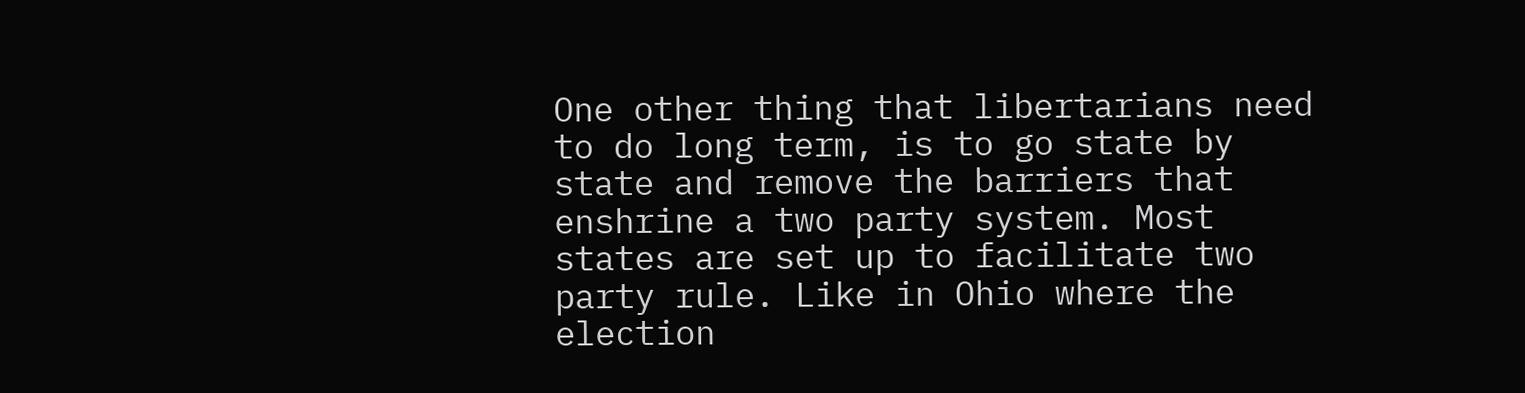One other thing that libertarians need to do long term, is to go state by state and remove the barriers that enshrine a two party system. Most states are set up to facilitate two party rule. Like in Ohio where the election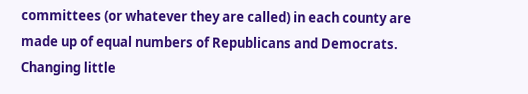committees (or whatever they are called) in each county are made up of equal numbers of Republicans and Democrats. Changing little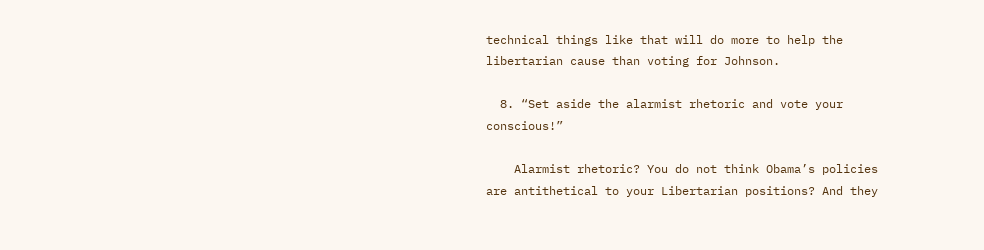technical things like that will do more to help the libertarian cause than voting for Johnson.

  8. “Set aside the alarmist rhetoric and vote your conscious!”

    Alarmist rhetoric? You do not think Obama’s policies are antithetical to your Libertarian positions? And they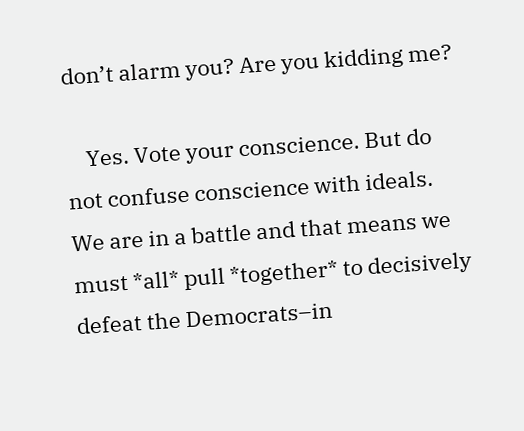don’t alarm you? Are you kidding me?

    Yes. Vote your conscience. But do not confuse conscience with ideals. We are in a battle and that means we must *all* pull *together* to decisively defeat the Democrats–in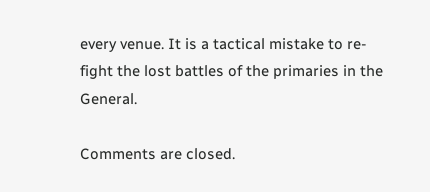every venue. It is a tactical mistake to re-fight the lost battles of the primaries in the General.

Comments are closed.